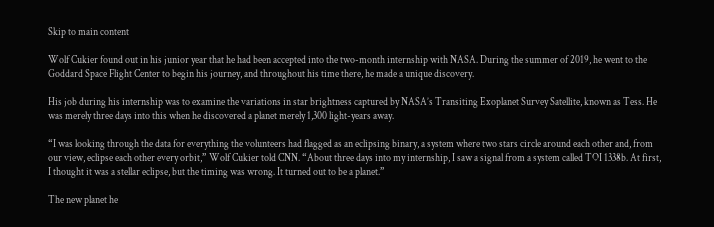Skip to main content

Wolf Cukier found out in his junior year that he had been accepted into the two-month internship with NASA. During the summer of 2019, he went to the Goddard Space Flight Center to begin his journey, and throughout his time there, he made a unique discovery.

His job during his internship was to examine the variations in star brightness captured by NASA’s Transiting Exoplanet Survey Satellite, known as Tess. He was merely three days into this when he discovered a planet merely 1,300 light-years away.

“I was looking through the data for everything the volunteers had flagged as an eclipsing binary, a system where two stars circle around each other and, from our view, eclipse each other every orbit,” Wolf Cukier told CNN. “About three days into my internship, I saw a signal from a system called TOI 1338b. At first, I thought it was a stellar eclipse, but the timing was wrong. It turned out to be a planet.”

The new planet he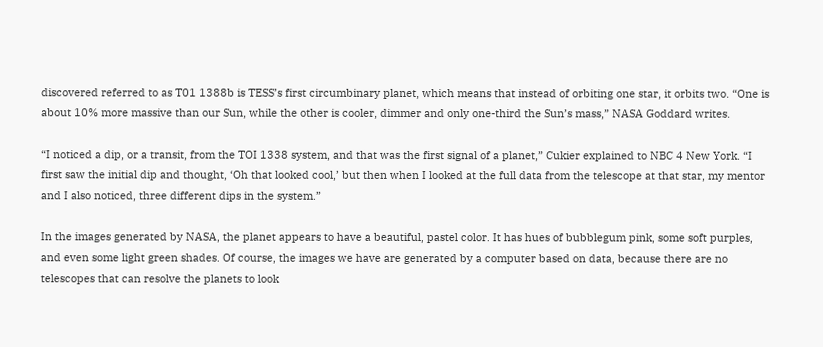discovered referred to as T01 1388b is TESS’s first circumbinary planet, which means that instead of orbiting one star, it orbits two. “One is about 10% more massive than our Sun, while the other is cooler, dimmer and only one-third the Sun’s mass,” NASA Goddard writes.

“I noticed a dip, or a transit, from the TOI 1338 system, and that was the first signal of a planet,” Cukier explained to NBC 4 New York. “I first saw the initial dip and thought, ‘Oh that looked cool,’ but then when I looked at the full data from the telescope at that star, my mentor and I also noticed, three different dips in the system.”

In the images generated by NASA, the planet appears to have a beautiful, pastel color. It has hues of bubblegum pink, some soft purples, and even some light green shades. Of course, the images we have are generated by a computer based on data, because there are no telescopes that can resolve the planets to look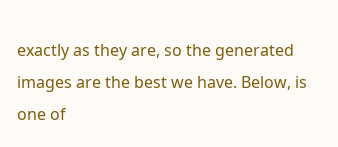exactly as they are, so the generated images are the best we have. Below, is one of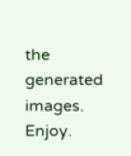the generated images. Enjoy.